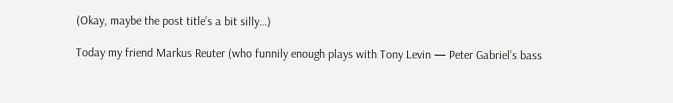(Okay, maybe the post title’s a bit silly…)

Today my friend Markus Reuter (who funnily enough plays with Tony Levin — Peter Gabriel’s bass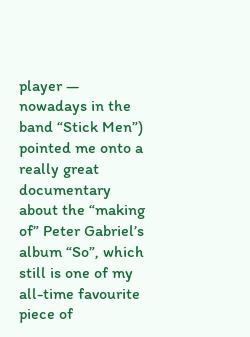player — nowadays in the band “Stick Men”) pointed me onto a really great documentary about the “making of” Peter Gabriel’s album “So”, which still is one of my all-time favourite piece of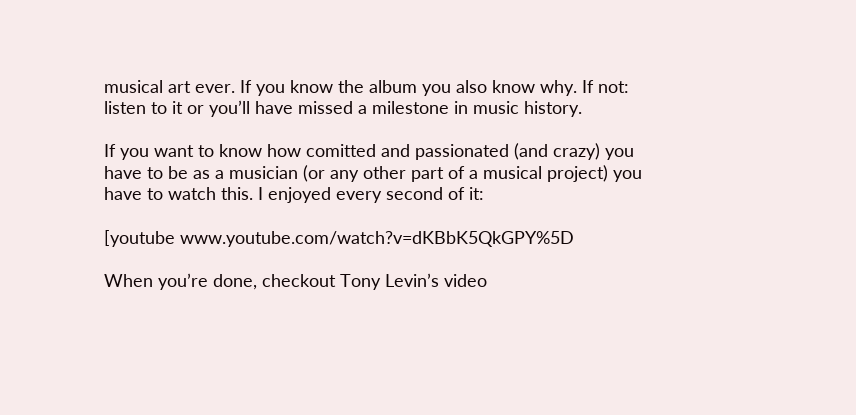musical art ever. If you know the album you also know why. If not: listen to it or you’ll have missed a milestone in music history.

If you want to know how comitted and passionated (and crazy) you have to be as a musician (or any other part of a musical project) you have to watch this. I enjoyed every second of it:

[youtube www.youtube.com/watch?v=dKBbK5QkGPY%5D

When you’re done, checkout Tony Levin’s video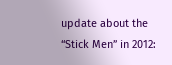update about the “Stick Men” in 2012: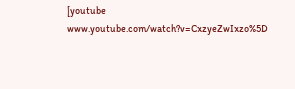[youtube www.youtube.com/watch?v=CxzyeZwIxzo%5D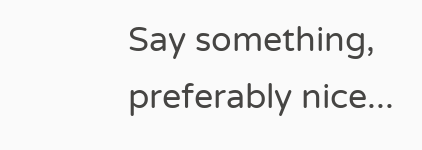Say something, preferably nice...